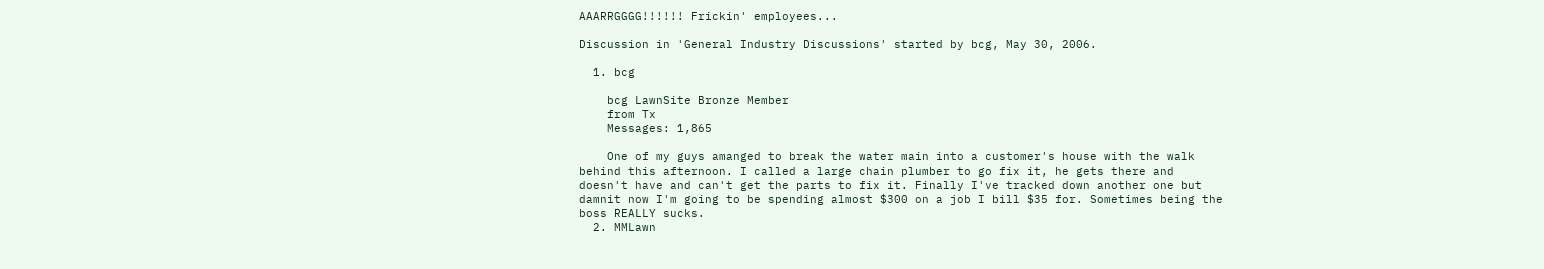AAARRGGGG!!!!!! Frickin' employees...

Discussion in 'General Industry Discussions' started by bcg, May 30, 2006.

  1. bcg

    bcg LawnSite Bronze Member
    from Tx
    Messages: 1,865

    One of my guys amanged to break the water main into a customer's house with the walk behind this afternoon. I called a large chain plumber to go fix it, he gets there and doesn't have and can't get the parts to fix it. Finally I've tracked down another one but damnit now I'm going to be spending almost $300 on a job I bill $35 for. Sometimes being the boss REALLY sucks.
  2. MMLawn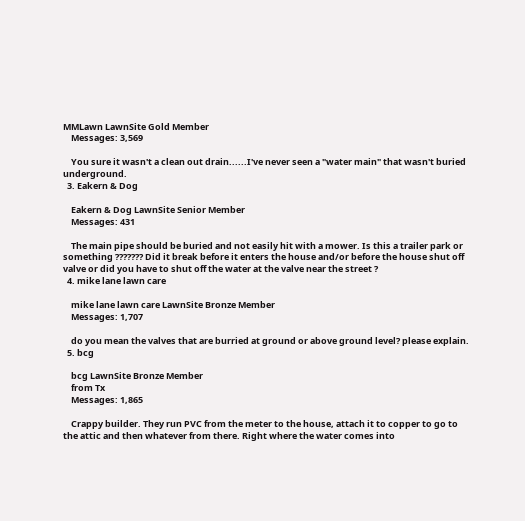MMLawn LawnSite Gold Member
    Messages: 3,569

    You sure it wasn't a clean out drain......I've never seen a "water main" that wasn't buried underground.
  3. Eakern & Dog

    Eakern & Dog LawnSite Senior Member
    Messages: 431

    The main pipe should be buried and not easily hit with a mower. Is this a trailer park or something ??????? Did it break before it enters the house and/or before the house shut off valve or did you have to shut off the water at the valve near the street ?
  4. mike lane lawn care

    mike lane lawn care LawnSite Bronze Member
    Messages: 1,707

    do you mean the valves that are burried at ground or above ground level? please explain.
  5. bcg

    bcg LawnSite Bronze Member
    from Tx
    Messages: 1,865

    Crappy builder. They run PVC from the meter to the house, attach it to copper to go to the attic and then whatever from there. Right where the water comes into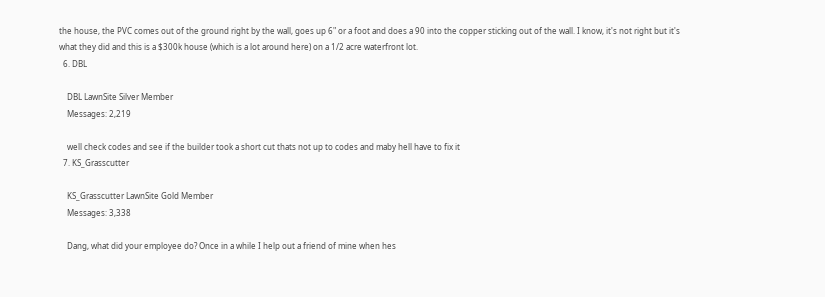the house, the PVC comes out of the ground right by the wall, goes up 6" or a foot and does a 90 into the copper sticking out of the wall. I know, it's not right but it's what they did and this is a $300k house (which is a lot around here) on a 1/2 acre waterfront lot.
  6. DBL

    DBL LawnSite Silver Member
    Messages: 2,219

    well check codes and see if the builder took a short cut thats not up to codes and maby hell have to fix it
  7. KS_Grasscutter

    KS_Grasscutter LawnSite Gold Member
    Messages: 3,338

    Dang, what did your employee do? Once in a while I help out a friend of mine when hes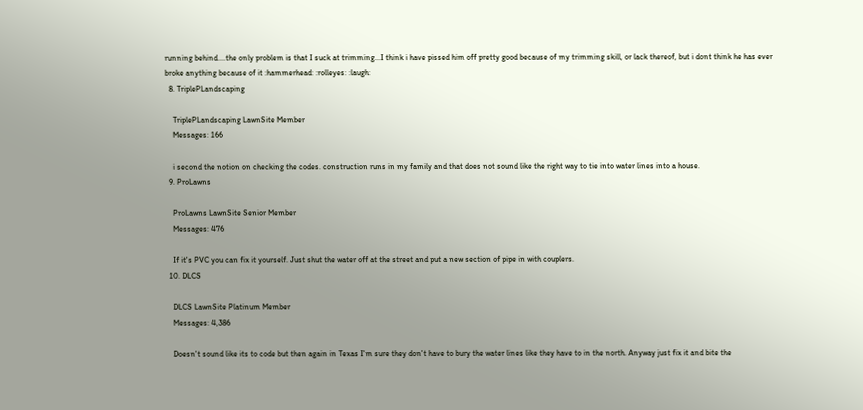running behind....the only problem is that I suck at trimming...I think i have pissed him off pretty good because of my trimming skill, or lack thereof, but i dont think he has ever broke anything because of it :hammerhead: :rolleyes: :laugh:
  8. TriplePLandscaping

    TriplePLandscaping LawnSite Member
    Messages: 166

    i second the notion on checking the codes. construction runs in my family and that does not sound like the right way to tie into water lines into a house.
  9. ProLawns

    ProLawns LawnSite Senior Member
    Messages: 476

    If it's PVC you can fix it yourself. Just shut the water off at the street and put a new section of pipe in with couplers.
  10. DLCS

    DLCS LawnSite Platinum Member
    Messages: 4,386

    Doesn't sound like its to code but then again in Texas I'm sure they don't have to bury the water lines like they have to in the north. Anyway just fix it and bite the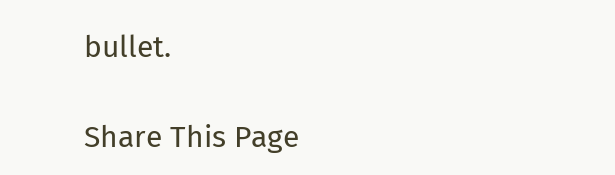bullet.

Share This Page